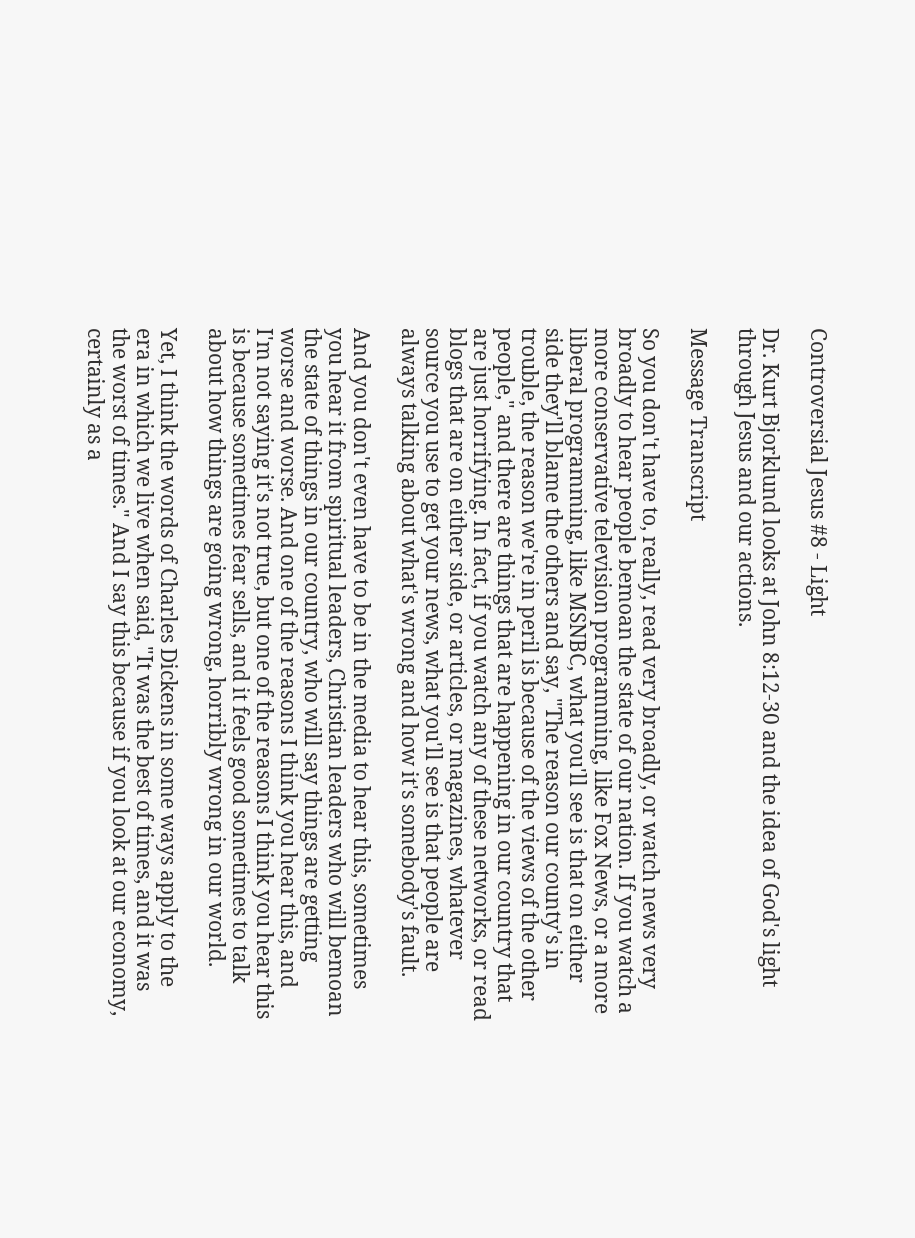Controversial Jesus #8 - Light

Dr. Kurt Bjorklund looks at John 8:12-30 and the idea of God's light through Jesus and our actions.

Message Transcript

So you don't have to, really, read very broadly, or watch news very broadly to hear people bemoan the state of our nation. If you watch a more conservative television programming, like Fox News, or a more liberal programming, like MSNBC, what you'll see is that on either side they'll blame the others and say, "The reason our county's in trouble, the reason we're in peril is because of the views of the other people," and there are things that are happening in our country that are just horrifying. In fact, if you watch any of these networks, or read blogs that are on either side, or articles, or magazines, whatever source you use to get your news, what you'll see is that people are always talking about what's wrong and how it's somebody's fault.

And you don't even have to be in the media to hear this, sometimes you hear it from spiritual leaders, Christian leaders who will bemoan the state of things in our country, who will say things are getting worse and worse. And one of the reasons I think you hear this, and I'm not saying it's not true, but one of the reasons I think you hear this is because sometimes fear sells, and it feels good sometimes to talk about how things are going wrong, horribly wrong in our world.

Yet, I think the words of Charles Dickens in some ways apply to the era in which we live when said, "It was the best of times, and it was the worst of times." And I say this because if you look at our economy, certainly as a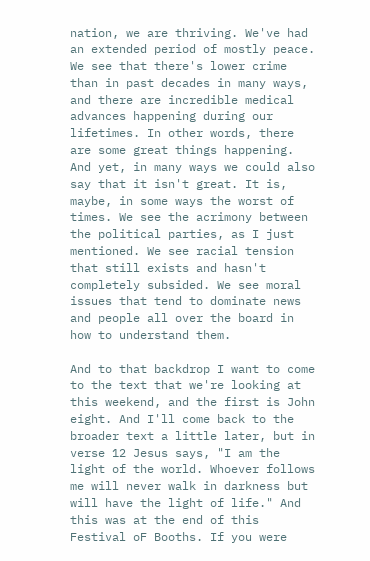nation, we are thriving. We've had an extended period of mostly peace. We see that there's lower crime than in past decades in many ways, and there are incredible medical advances happening during our lifetimes. In other words, there are some great things happening. And yet, in many ways we could also say that it isn't great. It is, maybe, in some ways the worst of times. We see the acrimony between the political parties, as I just mentioned. We see racial tension that still exists and hasn't completely subsided. We see moral issues that tend to dominate news and people all over the board in how to understand them.

And to that backdrop I want to come to the text that we're looking at this weekend, and the first is John eight. And I'll come back to the broader text a little later, but in verse 12 Jesus says, "I am the light of the world. Whoever follows me will never walk in darkness but will have the light of life." And this was at the end of this Festival oF Booths. If you were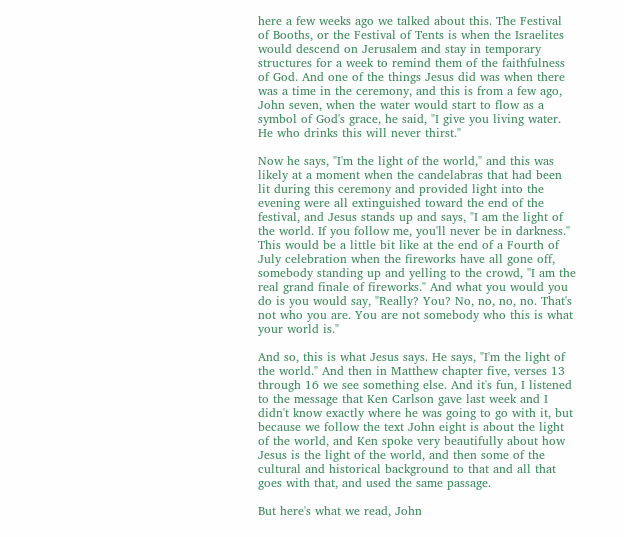here a few weeks ago we talked about this. The Festival of Booths, or the Festival of Tents is when the Israelites would descend on Jerusalem and stay in temporary structures for a week to remind them of the faithfulness of God. And one of the things Jesus did was when there was a time in the ceremony, and this is from a few ago, John seven, when the water would start to flow as a symbol of God's grace, he said, "I give you living water. He who drinks this will never thirst."

Now he says, "I'm the light of the world," and this was likely at a moment when the candelabras that had been lit during this ceremony and provided light into the evening were all extinguished toward the end of the festival, and Jesus stands up and says, "I am the light of the world. If you follow me, you'll never be in darkness." This would be a little bit like at the end of a Fourth of July celebration when the fireworks have all gone off, somebody standing up and yelling to the crowd, "I am the real grand finale of fireworks." And what you would you do is you would say, "Really? You? No, no, no, no. That's not who you are. You are not somebody who this is what your world is."

And so, this is what Jesus says. He says, "I'm the light of the world." And then in Matthew chapter five, verses 13 through 16 we see something else. And it's fun, I listened to the message that Ken Carlson gave last week and I didn't know exactly where he was going to go with it, but because we follow the text John eight is about the light of the world, and Ken spoke very beautifully about how Jesus is the light of the world, and then some of the cultural and historical background to that and all that goes with that, and used the same passage.

But here's what we read, John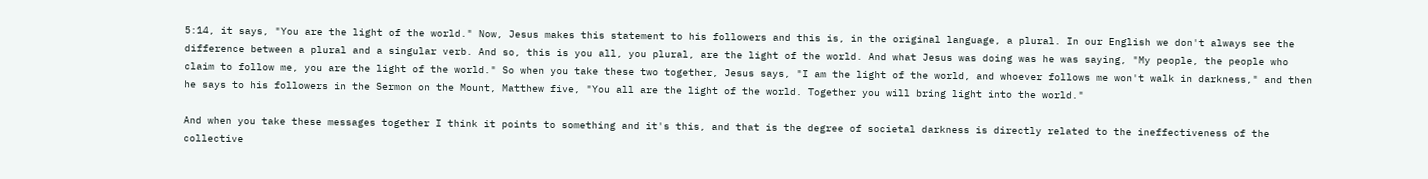5:14, it says, "You are the light of the world." Now, Jesus makes this statement to his followers and this is, in the original language, a plural. In our English we don't always see the difference between a plural and a singular verb. And so, this is you all, you plural, are the light of the world. And what Jesus was doing was he was saying, "My people, the people who claim to follow me, you are the light of the world." So when you take these two together, Jesus says, "I am the light of the world, and whoever follows me won't walk in darkness," and then he says to his followers in the Sermon on the Mount, Matthew five, "You all are the light of the world. Together you will bring light into the world."

And when you take these messages together I think it points to something and it's this, and that is the degree of societal darkness is directly related to the ineffectiveness of the collective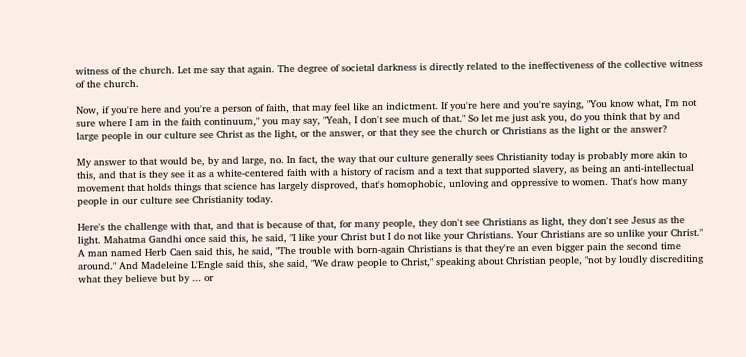witness of the church. Let me say that again. The degree of societal darkness is directly related to the ineffectiveness of the collective witness of the church.

Now, if you're here and you're a person of faith, that may feel like an indictment. If you're here and you're saying, "You know what, I'm not sure where I am in the faith continuum," you may say, "Yeah, I don't see much of that." So let me just ask you, do you think that by and large people in our culture see Christ as the light, or the answer, or that they see the church or Christians as the light or the answer?

My answer to that would be, by and large, no. In fact, the way that our culture generally sees Christianity today is probably more akin to this, and that is they see it as a white-centered faith with a history of racism and a text that supported slavery, as being an anti-intellectual movement that holds things that science has largely disproved, that's homophobic, unloving and oppressive to women. That's how many people in our culture see Christianity today.

Here's the challenge with that, and that is because of that, for many people, they don't see Christians as light, they don't see Jesus as the light. Mahatma Gandhi once said this, he said, "I like your Christ but I do not like your Christians. Your Christians are so unlike your Christ." A man named Herb Caen said this, he said, "The trouble with born-again Christians is that they're an even bigger pain the second time around." And Madeleine L'Engle said this, she said, "We draw people to Christ," speaking about Christian people, "not by loudly discrediting what they believe but by ... or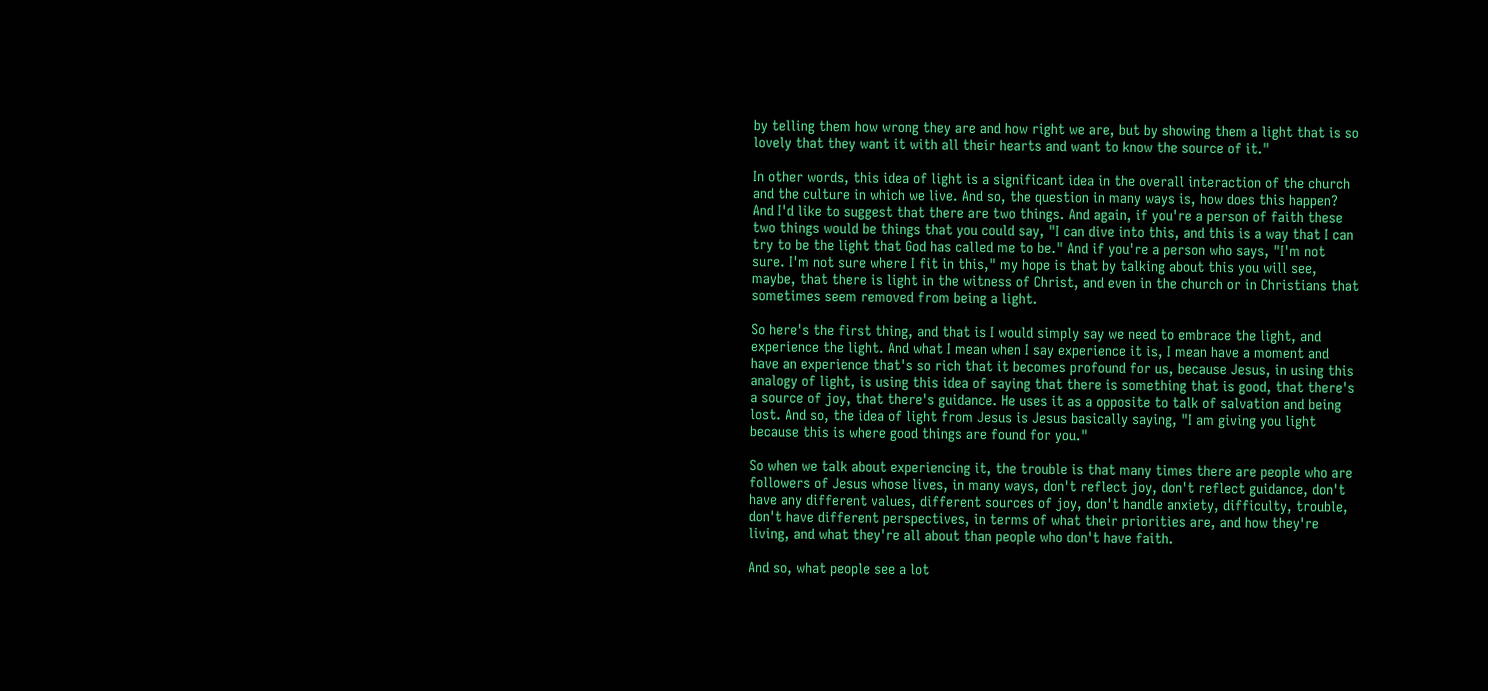by telling them how wrong they are and how right we are, but by showing them a light that is so lovely that they want it with all their hearts and want to know the source of it."

In other words, this idea of light is a significant idea in the overall interaction of the church and the culture in which we live. And so, the question in many ways is, how does this happen? And I'd like to suggest that there are two things. And again, if you're a person of faith these two things would be things that you could say, "I can dive into this, and this is a way that I can try to be the light that God has called me to be." And if you're a person who says, "I'm not sure. I'm not sure where I fit in this," my hope is that by talking about this you will see, maybe, that there is light in the witness of Christ, and even in the church or in Christians that sometimes seem removed from being a light.

So here's the first thing, and that is I would simply say we need to embrace the light, and experience the light. And what I mean when I say experience it is, I mean have a moment and have an experience that's so rich that it becomes profound for us, because Jesus, in using this analogy of light, is using this idea of saying that there is something that is good, that there's a source of joy, that there's guidance. He uses it as a opposite to talk of salvation and being lost. And so, the idea of light from Jesus is Jesus basically saying, "I am giving you light because this is where good things are found for you."

So when we talk about experiencing it, the trouble is that many times there are people who are followers of Jesus whose lives, in many ways, don't reflect joy, don't reflect guidance, don't have any different values, different sources of joy, don't handle anxiety, difficulty, trouble, don't have different perspectives, in terms of what their priorities are, and how they're living, and what they're all about than people who don't have faith.

And so, what people see a lot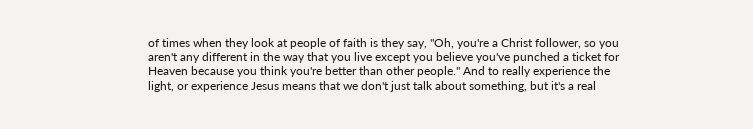of times when they look at people of faith is they say, "Oh, you're a Christ follower, so you aren't any different in the way that you live except you believe you've punched a ticket for Heaven because you think you're better than other people." And to really experience the light, or experience Jesus means that we don't just talk about something, but it's a real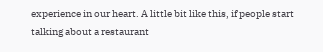experience in our heart. A little bit like this, if people start talking about a restaurant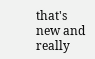that's new and really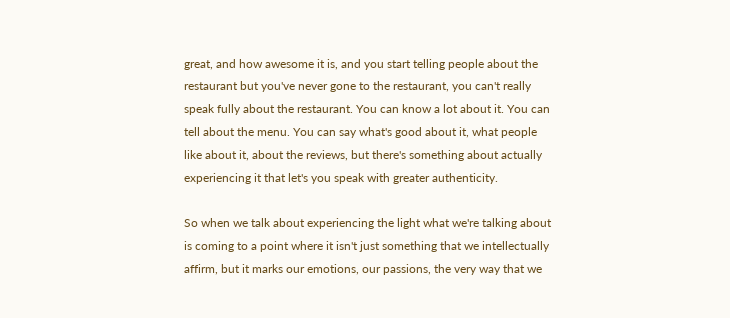great, and how awesome it is, and you start telling people about the restaurant but you've never gone to the restaurant, you can't really speak fully about the restaurant. You can know a lot about it. You can tell about the menu. You can say what's good about it, what people like about it, about the reviews, but there's something about actually experiencing it that let's you speak with greater authenticity.

So when we talk about experiencing the light what we're talking about is coming to a point where it isn't just something that we intellectually affirm, but it marks our emotions, our passions, the very way that we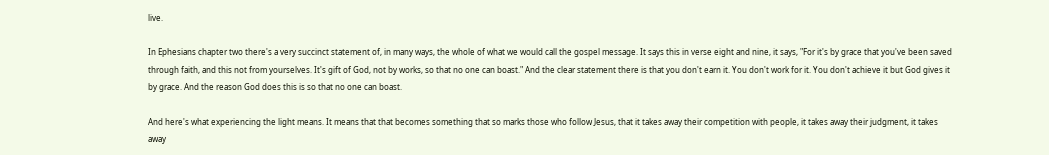live.

In Ephesians chapter two there's a very succinct statement of, in many ways, the whole of what we would call the gospel message. It says this in verse eight and nine, it says, "For it's by grace that you've been saved through faith, and this not from yourselves. It's gift of God, not by works, so that no one can boast." And the clear statement there is that you don't earn it. You don't work for it. You don't achieve it but God gives it by grace. And the reason God does this is so that no one can boast.

And here's what experiencing the light means. It means that that becomes something that so marks those who follow Jesus, that it takes away their competition with people, it takes away their judgment, it takes away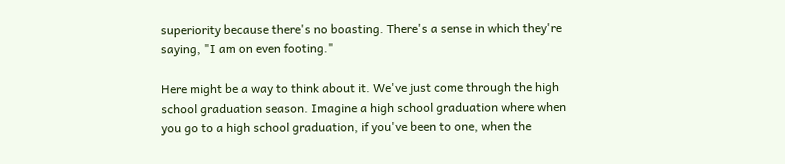superiority because there's no boasting. There's a sense in which they're saying, "I am on even footing."

Here might be a way to think about it. We've just come through the high school graduation season. Imagine a high school graduation where when you go to a high school graduation, if you've been to one, when the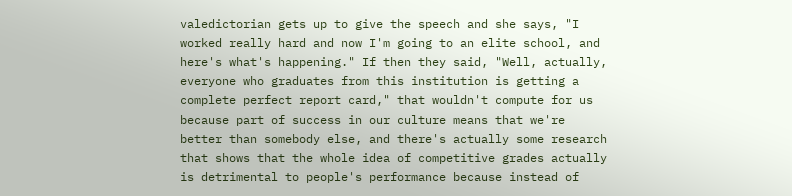valedictorian gets up to give the speech and she says, "I worked really hard and now I'm going to an elite school, and here's what's happening." If then they said, "Well, actually, everyone who graduates from this institution is getting a complete perfect report card," that wouldn't compute for us because part of success in our culture means that we're better than somebody else, and there's actually some research that shows that the whole idea of competitive grades actually is detrimental to people's performance because instead of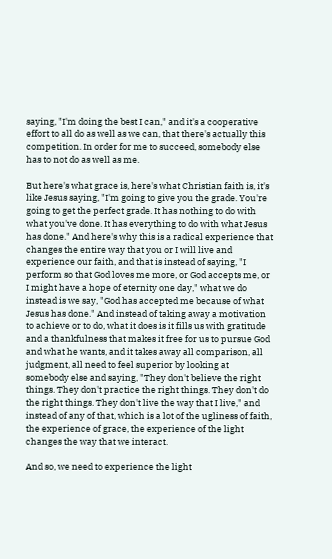saying, "I'm doing the best I can," and it's a cooperative effort to all do as well as we can, that there's actually this competition. In order for me to succeed, somebody else has to not do as well as me.

But here's what grace is, here's what Christian faith is, it's like Jesus saying, "I'm going to give you the grade. You're going to get the perfect grade. It has nothing to do with what you've done. It has everything to do with what Jesus has done." And here's why this is a radical experience that changes the entire way that you or I will live and experience our faith, and that is instead of saying, "I perform so that God loves me more, or God accepts me, or I might have a hope of eternity one day," what we do instead is we say, "God has accepted me because of what Jesus has done." And instead of taking away a motivation to achieve or to do, what it does is it fills us with gratitude and a thankfulness that makes it free for us to pursue God and what he wants, and it takes away all comparison, all judgment, all need to feel superior by looking at somebody else and saying, "They don't believe the right things. They don't practice the right things. They don't do the right things. They don't live the way that I live," and instead of any of that, which is a lot of the ugliness of faith, the experience of grace, the experience of the light changes the way that we interact.

And so, we need to experience the light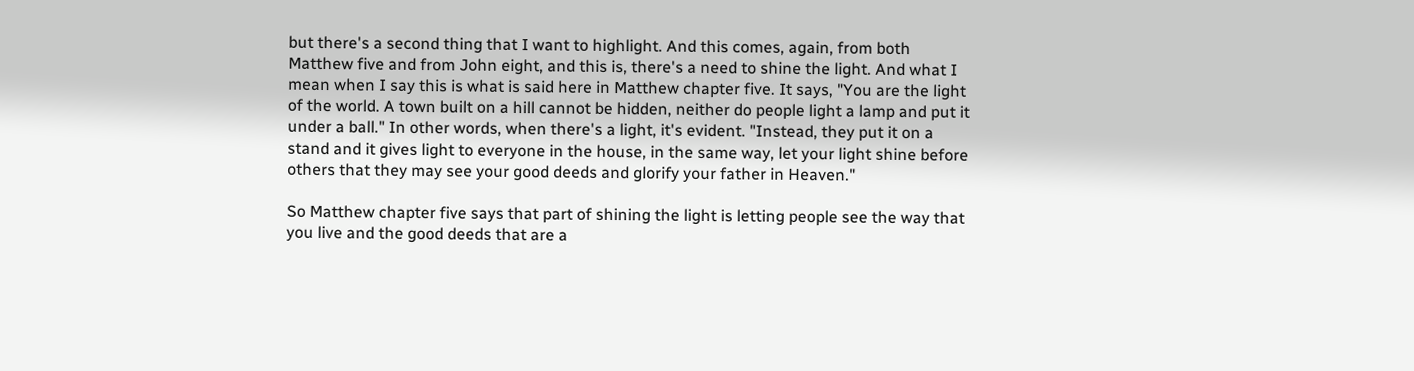but there's a second thing that I want to highlight. And this comes, again, from both Matthew five and from John eight, and this is, there's a need to shine the light. And what I mean when I say this is what is said here in Matthew chapter five. It says, "You are the light of the world. A town built on a hill cannot be hidden, neither do people light a lamp and put it under a ball." In other words, when there's a light, it's evident. "Instead, they put it on a stand and it gives light to everyone in the house, in the same way, let your light shine before others that they may see your good deeds and glorify your father in Heaven."

So Matthew chapter five says that part of shining the light is letting people see the way that you live and the good deeds that are a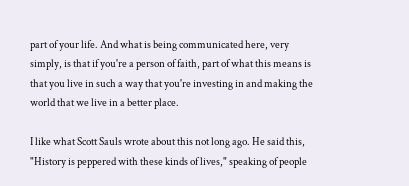part of your life. And what is being communicated here, very simply, is that if you're a person of faith, part of what this means is that you live in such a way that you're investing in and making the world that we live in a better place.

I like what Scott Sauls wrote about this not long ago. He said this, "History is peppered with these kinds of lives," speaking of people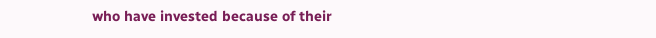who have invested because of their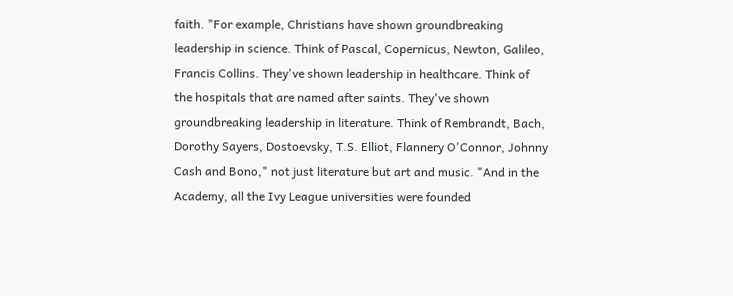faith. "For example, Christians have shown groundbreaking leadership in science. Think of Pascal, Copernicus, Newton, Galileo, Francis Collins. They've shown leadership in healthcare. Think of the hospitals that are named after saints. They've shown groundbreaking leadership in literature. Think of Rembrandt, Bach, Dorothy Sayers, Dostoevsky, T.S. Elliot, Flannery O'Connor, Johnny Cash and Bono," not just literature but art and music. "And in the Academy, all the Ivy League universities were founded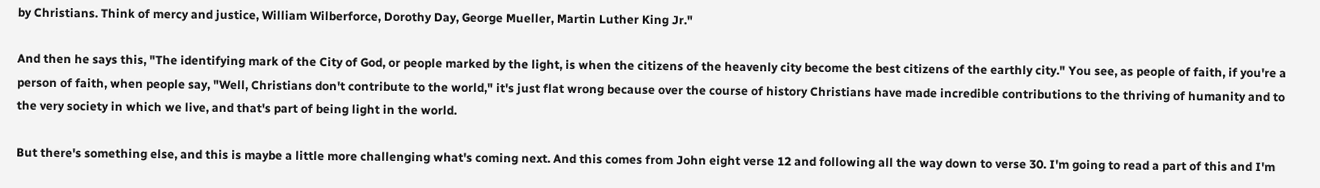by Christians. Think of mercy and justice, William Wilberforce, Dorothy Day, George Mueller, Martin Luther King Jr."

And then he says this, "The identifying mark of the City of God, or people marked by the light, is when the citizens of the heavenly city become the best citizens of the earthly city." You see, as people of faith, if you're a person of faith, when people say, "Well, Christians don't contribute to the world," it's just flat wrong because over the course of history Christians have made incredible contributions to the thriving of humanity and to the very society in which we live, and that's part of being light in the world.

But there's something else, and this is maybe a little more challenging what's coming next. And this comes from John eight verse 12 and following all the way down to verse 30. I'm going to read a part of this and I'm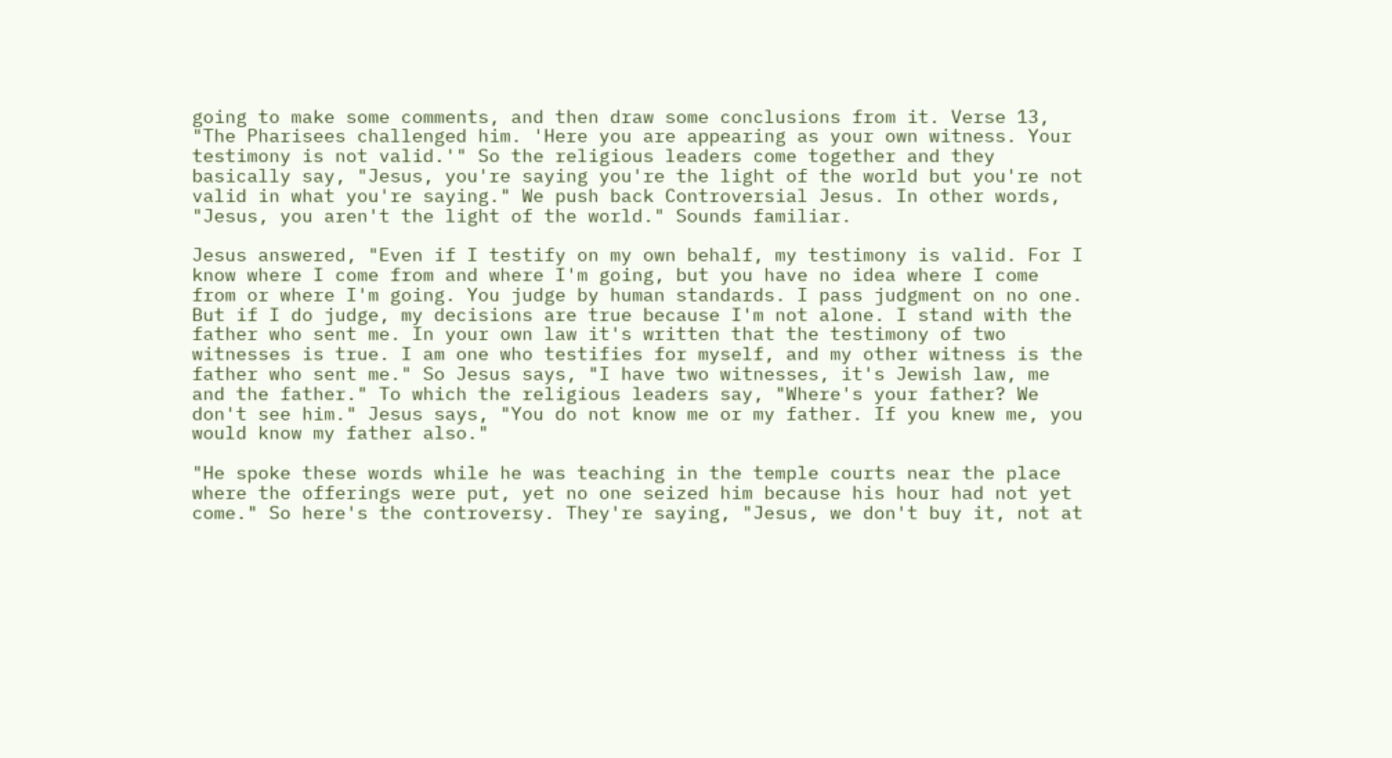going to make some comments, and then draw some conclusions from it. Verse 13, "The Pharisees challenged him. 'Here you are appearing as your own witness. Your testimony is not valid.'" So the religious leaders come together and they basically say, "Jesus, you're saying you're the light of the world but you're not valid in what you're saying." We push back Controversial Jesus. In other words, "Jesus, you aren't the light of the world." Sounds familiar.

Jesus answered, "Even if I testify on my own behalf, my testimony is valid. For I know where I come from and where I'm going, but you have no idea where I come from or where I'm going. You judge by human standards. I pass judgment on no one. But if I do judge, my decisions are true because I'm not alone. I stand with the father who sent me. In your own law it's written that the testimony of two witnesses is true. I am one who testifies for myself, and my other witness is the father who sent me." So Jesus says, "I have two witnesses, it's Jewish law, me and the father." To which the religious leaders say, "Where's your father? We don't see him." Jesus says, "You do not know me or my father. If you knew me, you would know my father also."

"He spoke these words while he was teaching in the temple courts near the place where the offerings were put, yet no one seized him because his hour had not yet come." So here's the controversy. They're saying, "Jesus, we don't buy it, not at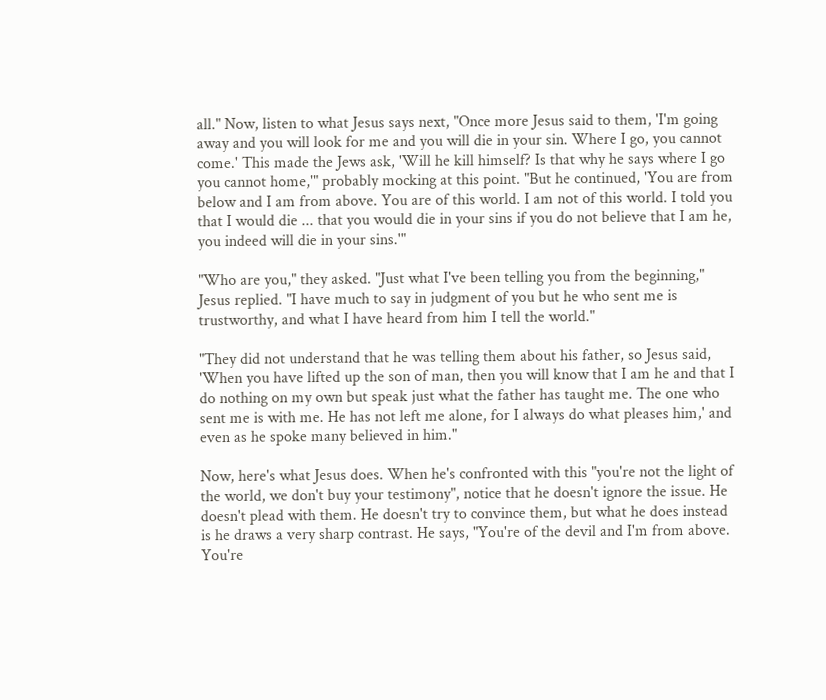all." Now, listen to what Jesus says next, "Once more Jesus said to them, 'I'm going away and you will look for me and you will die in your sin. Where I go, you cannot come.' This made the Jews ask, 'Will he kill himself? Is that why he says where I go you cannot home,'" probably mocking at this point. "But he continued, 'You are from below and I am from above. You are of this world. I am not of this world. I told you that I would die ... that you would die in your sins if you do not believe that I am he, you indeed will die in your sins.'"

"Who are you," they asked. "Just what I've been telling you from the beginning," Jesus replied. "I have much to say in judgment of you but he who sent me is trustworthy, and what I have heard from him I tell the world."

"They did not understand that he was telling them about his father, so Jesus said, 'When you have lifted up the son of man, then you will know that I am he and that I do nothing on my own but speak just what the father has taught me. The one who sent me is with me. He has not left me alone, for I always do what pleases him,' and even as he spoke many believed in him."

Now, here's what Jesus does. When he's confronted with this "you're not the light of the world, we don't buy your testimony", notice that he doesn't ignore the issue. He doesn't plead with them. He doesn't try to convince them, but what he does instead is he draws a very sharp contrast. He says, "You're of the devil and I'm from above. You're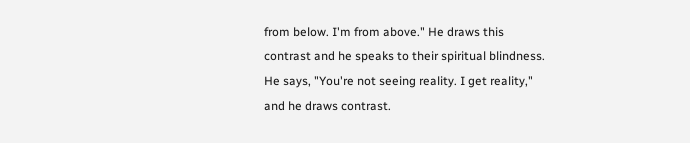from below. I'm from above." He draws this contrast and he speaks to their spiritual blindness. He says, "You're not seeing reality. I get reality," and he draws contrast.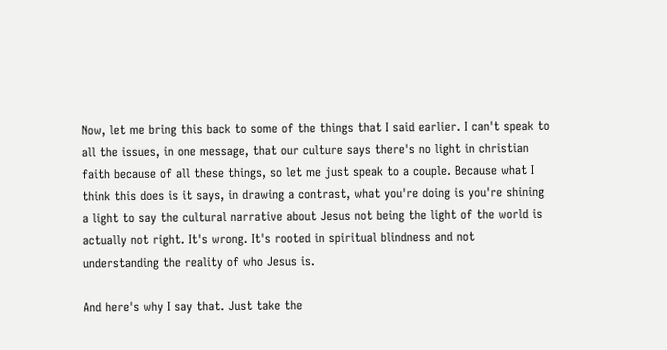Now, let me bring this back to some of the things that I said earlier. I can't speak to all the issues, in one message, that our culture says there's no light in christian faith because of all these things, so let me just speak to a couple. Because what I think this does is it says, in drawing a contrast, what you're doing is you're shining a light to say the cultural narrative about Jesus not being the light of the world is actually not right. It's wrong. It's rooted in spiritual blindness and not understanding the reality of who Jesus is.

And here's why I say that. Just take the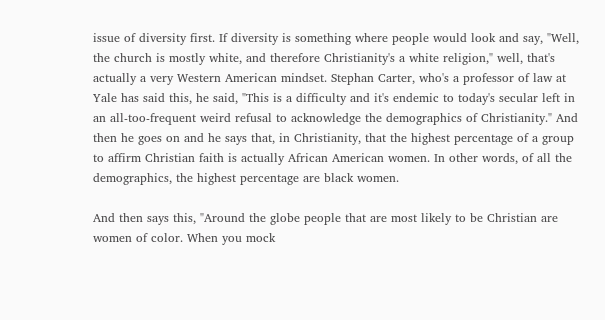issue of diversity first. If diversity is something where people would look and say, "Well, the church is mostly white, and therefore Christianity's a white religion," well, that's actually a very Western American mindset. Stephan Carter, who's a professor of law at Yale has said this, he said, "This is a difficulty and it's endemic to today's secular left in an all-too-frequent weird refusal to acknowledge the demographics of Christianity." And then he goes on and he says that, in Christianity, that the highest percentage of a group to affirm Christian faith is actually African American women. In other words, of all the demographics, the highest percentage are black women.

And then says this, "Around the globe people that are most likely to be Christian are women of color. When you mock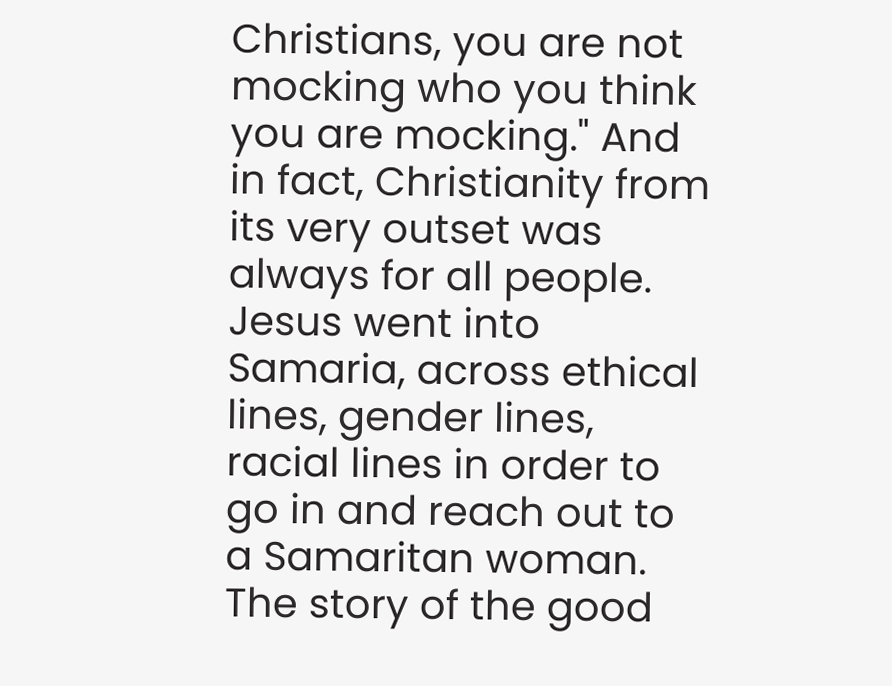Christians, you are not mocking who you think you are mocking." And in fact, Christianity from its very outset was always for all people. Jesus went into Samaria, across ethical lines, gender lines, racial lines in order to go in and reach out to a Samaritan woman. The story of the good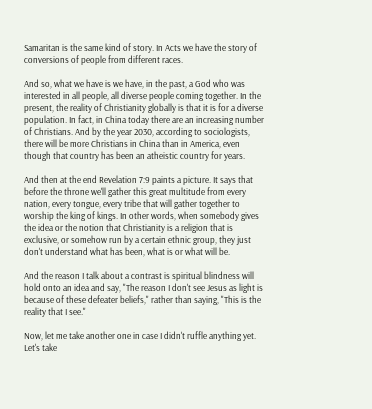Samaritan is the same kind of story. In Acts we have the story of conversions of people from different races.

And so, what we have is we have, in the past, a God who was interested in all people, all diverse people coming together. In the present, the reality of Christianity globally is that it is for a diverse population. In fact, in China today there are an increasing number of Christians. And by the year 2030, according to sociologists, there will be more Christians in China than in America, even though that country has been an atheistic country for years.

And then at the end Revelation 7:9 paints a picture. It says that before the throne we'll gather this great multitude from every nation, every tongue, every tribe that will gather together to worship the king of kings. In other words, when somebody gives the idea or the notion that Christianity is a religion that is exclusive, or somehow run by a certain ethnic group, they just don't understand what has been, what is or what will be.

And the reason I talk about a contrast is spiritual blindness will hold onto an idea and say, "The reason I don't see Jesus as light is because of these defeater beliefs," rather than saying, "This is the reality that I see."

Now, let me take another one in case I didn't ruffle anything yet. Let's take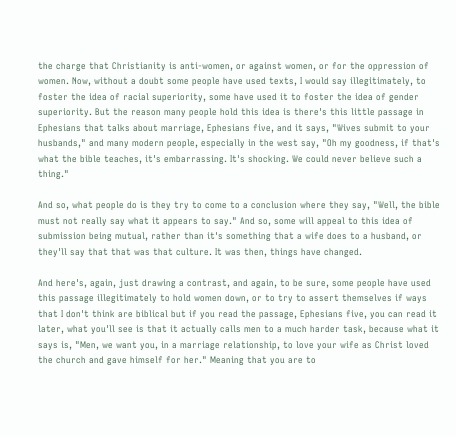the charge that Christianity is anti-women, or against women, or for the oppression of women. Now, without a doubt some people have used texts, I would say illegitimately, to foster the idea of racial superiority, some have used it to foster the idea of gender superiority. But the reason many people hold this idea is there's this little passage in Ephesians that talks about marriage, Ephesians five, and it says, "Wives submit to your husbands," and many modern people, especially in the west say, "Oh my goodness, if that's what the bible teaches, it's embarrassing. It's shocking. We could never believe such a thing."

And so, what people do is they try to come to a conclusion where they say, "Well, the bible must not really say what it appears to say." And so, some will appeal to this idea of submission being mutual, rather than it's something that a wife does to a husband, or they'll say that that was that culture. It was then, things have changed.

And here's, again, just drawing a contrast, and again, to be sure, some people have used this passage illegitimately to hold women down, or to try to assert themselves if ways that I don't think are biblical but if you read the passage, Ephesians five, you can read it later, what you'll see is that it actually calls men to a much harder task, because what it says is, "Men, we want you, in a marriage relationship, to love your wife as Christ loved the church and gave himself for her." Meaning that you are to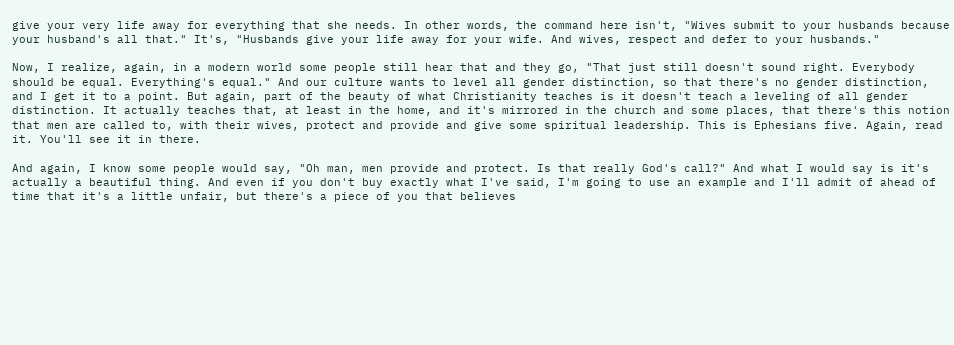give your very life away for everything that she needs. In other words, the command here isn't, "Wives submit to your husbands because your husband's all that." It's, "Husbands give your life away for your wife. And wives, respect and defer to your husbands."

Now, I realize, again, in a modern world some people still hear that and they go, "That just still doesn't sound right. Everybody should be equal. Everything's equal." And our culture wants to level all gender distinction, so that there's no gender distinction, and I get it to a point. But again, part of the beauty of what Christianity teaches is it doesn't teach a leveling of all gender distinction. It actually teaches that, at least in the home, and it's mirrored in the church and some places, that there's this notion that men are called to, with their wives, protect and provide and give some spiritual leadership. This is Ephesians five. Again, read it. You'll see it in there.

And again, I know some people would say, "Oh man, men provide and protect. Is that really God's call?" And what I would say is it's actually a beautiful thing. And even if you don't buy exactly what I've said, I'm going to use an example and I'll admit of ahead of time that it's a little unfair, but there's a piece of you that believes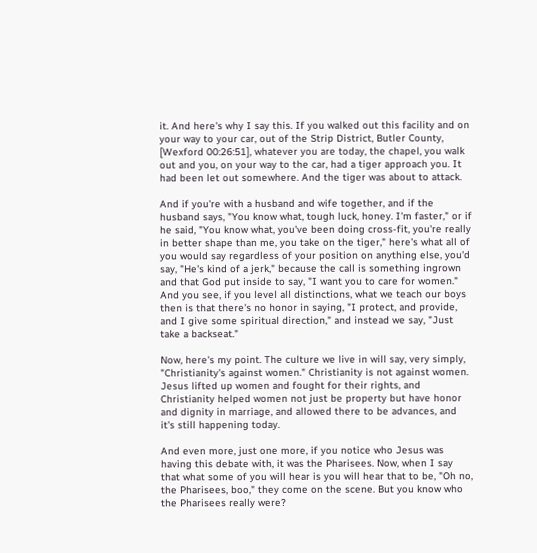it. And here's why I say this. If you walked out this facility and on your way to your car, out of the Strip District, Butler County, [Wexford 00:26:51], whatever you are today, the chapel, you walk out and you, on your way to the car, had a tiger approach you. It had been let out somewhere. And the tiger was about to attack.

And if you're with a husband and wife together, and if the husband says, "You know what, tough luck, honey. I'm faster," or if he said, "You know what, you've been doing cross-fit, you're really in better shape than me, you take on the tiger," here's what all of you would say regardless of your position on anything else, you'd say, "He's kind of a jerk," because the call is something ingrown and that God put inside to say, "I want you to care for women." And you see, if you level all distinctions, what we teach our boys then is that there's no honor in saying, "I protect, and provide, and I give some spiritual direction," and instead we say, "Just take a backseat."

Now, here's my point. The culture we live in will say, very simply, "Christianity's against women." Christianity is not against women. Jesus lifted up women and fought for their rights, and Christianity helped women not just be property but have honor and dignity in marriage, and allowed there to be advances, and it's still happening today.

And even more, just one more, if you notice who Jesus was having this debate with, it was the Pharisees. Now, when I say that what some of you will hear is you will hear that to be, "Oh no, the Pharisees, boo," they come on the scene. But you know who the Pharisees really were?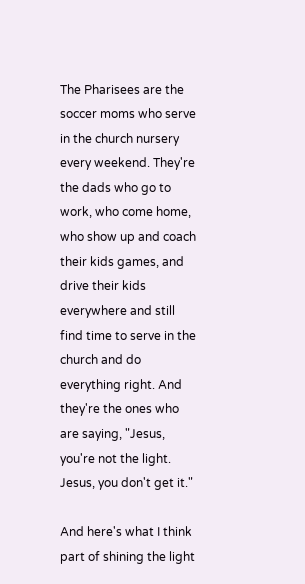The Pharisees are the soccer moms who serve in the church nursery every weekend. They're the dads who go to work, who come home, who show up and coach their kids games, and drive their kids everywhere and still find time to serve in the church and do everything right. And they're the ones who are saying, "Jesus, you're not the light. Jesus, you don't get it."

And here's what I think part of shining the light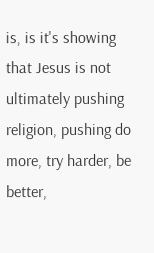is, is it's showing that Jesus is not ultimately pushing religion, pushing do more, try harder, be better,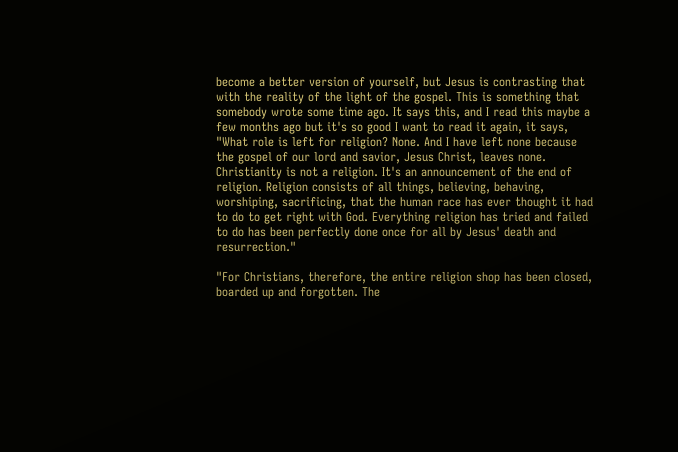become a better version of yourself, but Jesus is contrasting that with the reality of the light of the gospel. This is something that somebody wrote some time ago. It says this, and I read this maybe a few months ago but it's so good I want to read it again, it says, "What role is left for religion? None. And I have left none because the gospel of our lord and savior, Jesus Christ, leaves none. Christianity is not a religion. It's an announcement of the end of religion. Religion consists of all things, believing, behaving, worshiping, sacrificing, that the human race has ever thought it had to do to get right with God. Everything religion has tried and failed to do has been perfectly done once for all by Jesus' death and resurrection."

"For Christians, therefore, the entire religion shop has been closed, boarded up and forgotten. The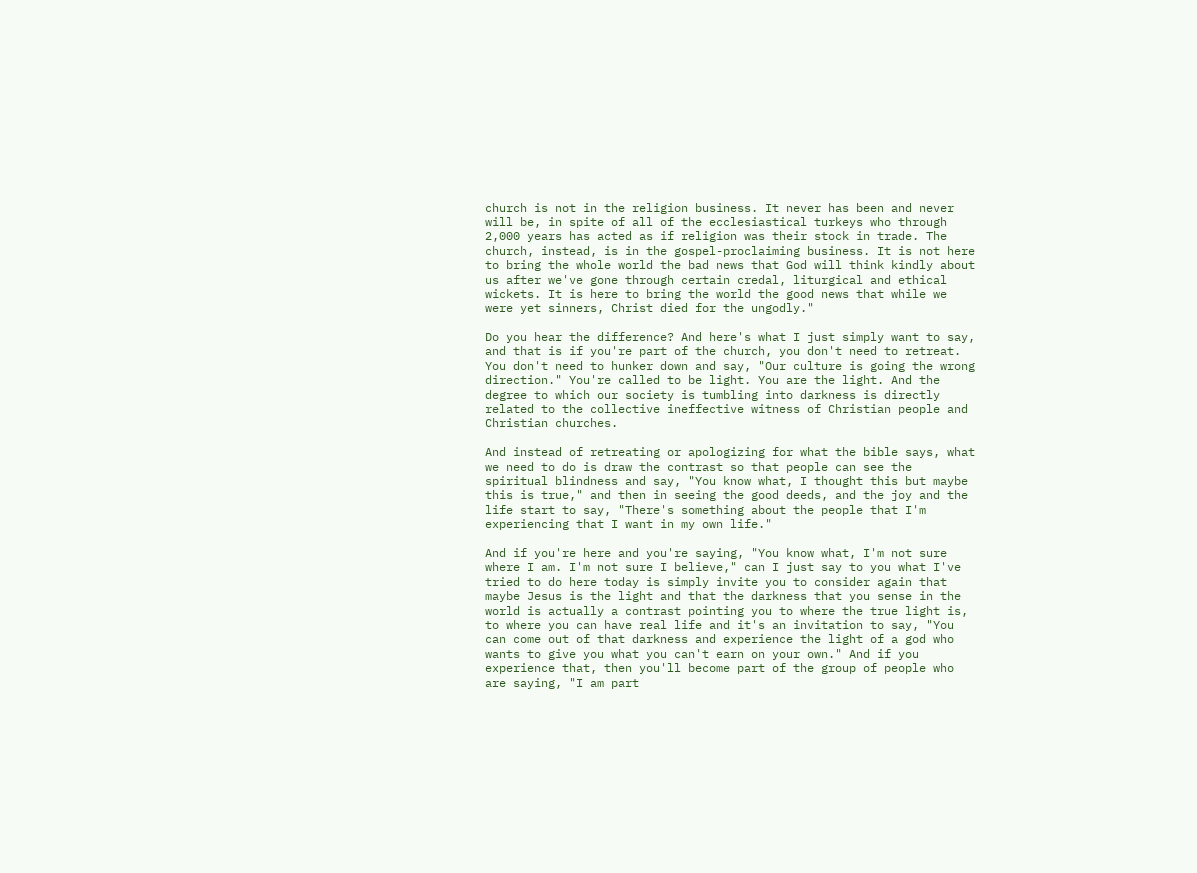church is not in the religion business. It never has been and never will be, in spite of all of the ecclesiastical turkeys who through 2,000 years has acted as if religion was their stock in trade. The church, instead, is in the gospel-proclaiming business. It is not here to bring the whole world the bad news that God will think kindly about us after we've gone through certain credal, liturgical and ethical wickets. It is here to bring the world the good news that while we were yet sinners, Christ died for the ungodly."

Do you hear the difference? And here's what I just simply want to say, and that is if you're part of the church, you don't need to retreat. You don't need to hunker down and say, "Our culture is going the wrong direction." You're called to be light. You are the light. And the degree to which our society is tumbling into darkness is directly related to the collective ineffective witness of Christian people and Christian churches.

And instead of retreating or apologizing for what the bible says, what we need to do is draw the contrast so that people can see the spiritual blindness and say, "You know what, I thought this but maybe this is true," and then in seeing the good deeds, and the joy and the life start to say, "There's something about the people that I'm experiencing that I want in my own life."

And if you're here and you're saying, "You know what, I'm not sure where I am. I'm not sure I believe," can I just say to you what I've tried to do here today is simply invite you to consider again that maybe Jesus is the light and that the darkness that you sense in the world is actually a contrast pointing you to where the true light is, to where you can have real life and it's an invitation to say, "You can come out of that darkness and experience the light of a god who wants to give you what you can't earn on your own." And if you experience that, then you'll become part of the group of people who are saying, "I am part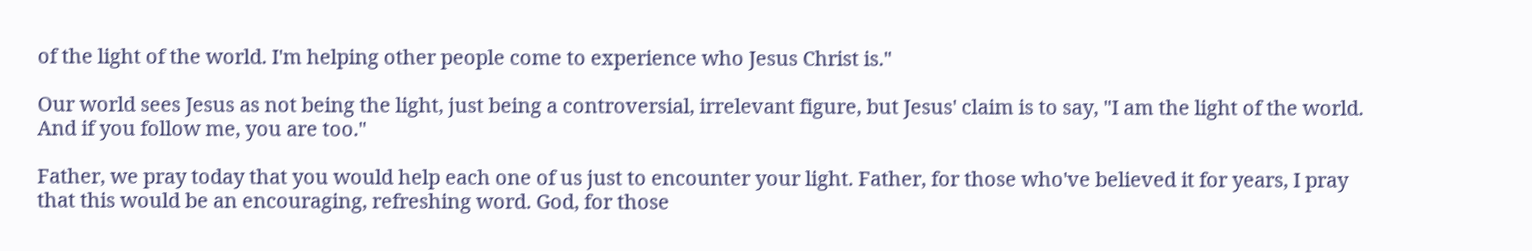of the light of the world. I'm helping other people come to experience who Jesus Christ is."

Our world sees Jesus as not being the light, just being a controversial, irrelevant figure, but Jesus' claim is to say, "I am the light of the world. And if you follow me, you are too."

Father, we pray today that you would help each one of us just to encounter your light. Father, for those who've believed it for years, I pray that this would be an encouraging, refreshing word. God, for those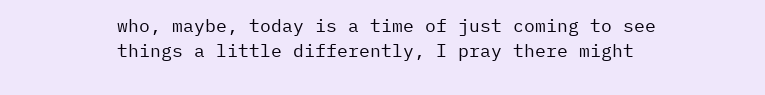who, maybe, today is a time of just coming to see things a little differently, I pray there might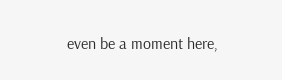even be a moment here,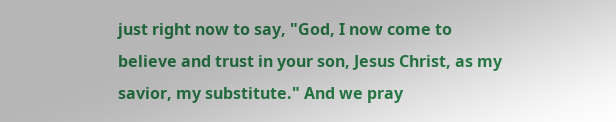just right now to say, "God, I now come to believe and trust in your son, Jesus Christ, as my savior, my substitute." And we pray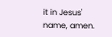it in Jesus' name, amen.